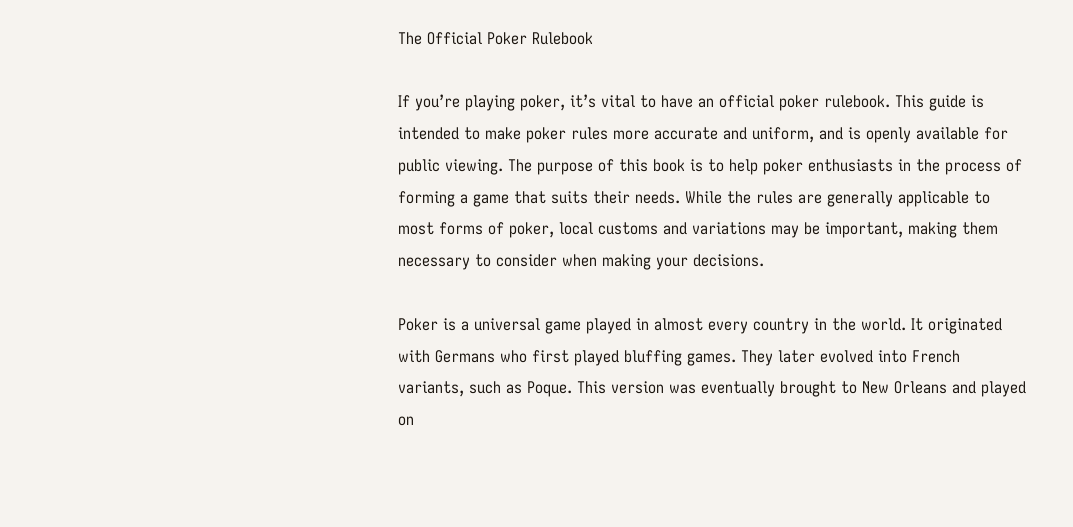The Official Poker Rulebook

If you’re playing poker, it’s vital to have an official poker rulebook. This guide is intended to make poker rules more accurate and uniform, and is openly available for public viewing. The purpose of this book is to help poker enthusiasts in the process of forming a game that suits their needs. While the rules are generally applicable to most forms of poker, local customs and variations may be important, making them necessary to consider when making your decisions.

Poker is a universal game played in almost every country in the world. It originated with Germans who first played bluffing games. They later evolved into French variants, such as Poque. This version was eventually brought to New Orleans and played on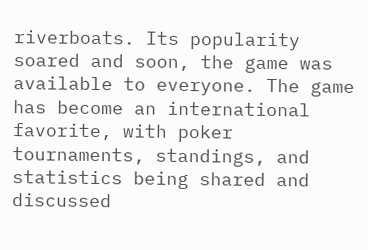riverboats. Its popularity soared and soon, the game was available to everyone. The game has become an international favorite, with poker tournaments, standings, and statistics being shared and discussed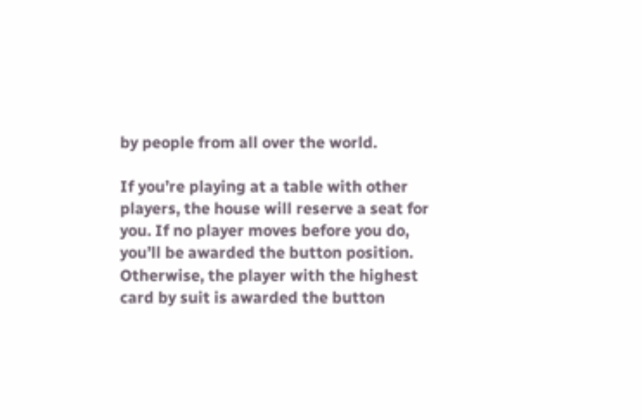by people from all over the world.

If you’re playing at a table with other players, the house will reserve a seat for you. If no player moves before you do, you’ll be awarded the button position. Otherwise, the player with the highest card by suit is awarded the button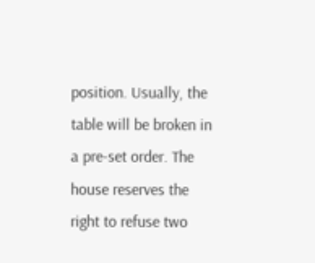position. Usually, the table will be broken in a pre-set order. The house reserves the right to refuse two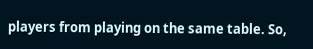players from playing on the same table. So,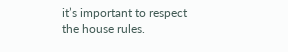it’s important to respect the house rules.